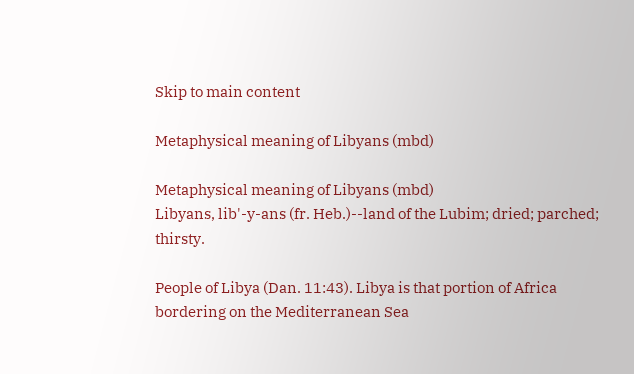Skip to main content

Metaphysical meaning of Libyans (mbd)

Metaphysical meaning of Libyans (mbd)
Libyans, lib'-y-ans (fr. Heb.)--land of the Lubim; dried; parched; thirsty.

People of Libya (Dan. 11:43). Libya is that portion of Africa bordering on the Mediterranean Sea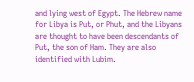and lying west of Egypt. The Hebrew name for Libya is Put, or Phut, and the Libyans are thought to have been descendants of Put, the son of Ham. They are also identified with Lubim.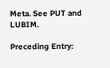Meta. See PUT and LUBIM.

Preceding Entry: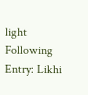light
Following Entry: Likhi